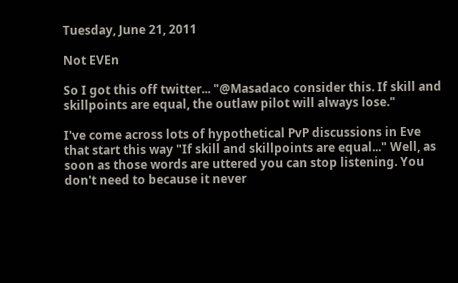Tuesday, June 21, 2011

Not EVEn

So I got this off twitter... "@Masadaco consider this. If skill and skillpoints are equal, the outlaw pilot will always lose."

I've come across lots of hypothetical PvP discussions in Eve that start this way "If skill and skillpoints are equal..." Well, as soon as those words are uttered you can stop listening. You don't need to because it never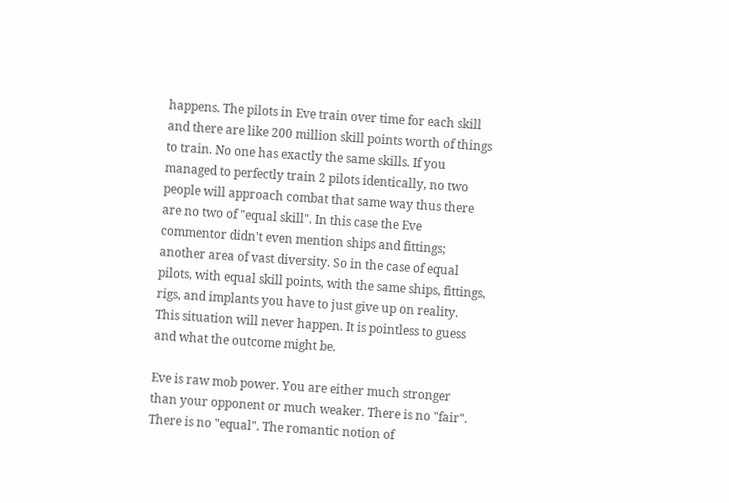happens. The pilots in Eve train over time for each skill and there are like 200 million skill points worth of things to train. No one has exactly the same skills. If you managed to perfectly train 2 pilots identically, no two people will approach combat that same way thus there are no two of "equal skill". In this case the Eve commentor didn't even mention ships and fittings; another area of vast diversity. So in the case of equal pilots, with equal skill points, with the same ships, fittings, rigs, and implants you have to just give up on reality. This situation will never happen. It is pointless to guess and what the outcome might be.

Eve is raw mob power. You are either much stronger than your opponent or much weaker. There is no "fair". There is no "equal". The romantic notion of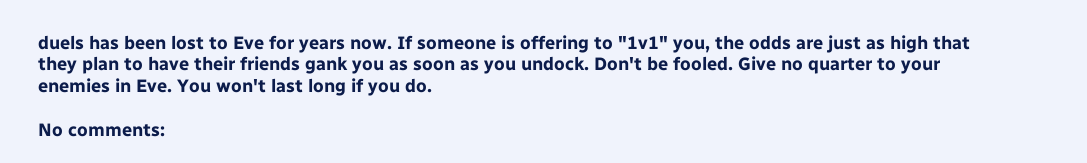duels has been lost to Eve for years now. If someone is offering to "1v1" you, the odds are just as high that they plan to have their friends gank you as soon as you undock. Don't be fooled. Give no quarter to your enemies in Eve. You won't last long if you do.

No comments: